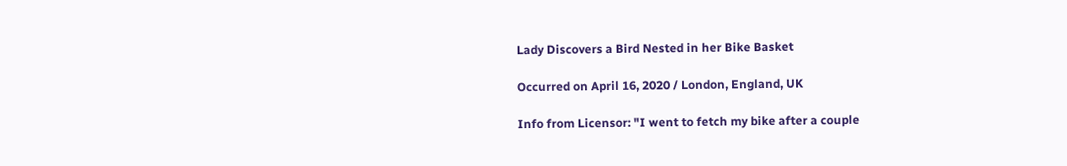Lady Discovers a Bird Nested in her Bike Basket

Occurred on April 16, 2020 / London, England, UK

Info from Licensor: "I went to fetch my bike after a couple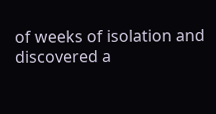of weeks of isolation and discovered a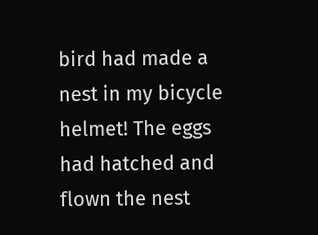bird had made a nest in my bicycle helmet! The eggs had hatched and flown the nest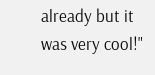already but it was very cool!"